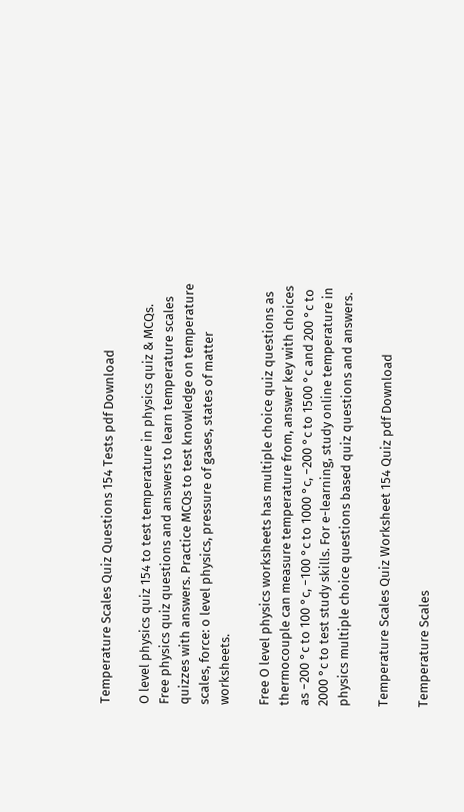Temperature Scales Quiz Questions 154 Tests pdf Download

O level physics quiz 154 to test temperature in physics quiz & MCQs. Free physics quiz questions and answers to learn temperature scales quizzes with answers. Practice MCQs to test knowledge on temperature scales, force: o level physics, pressure of gases, states of matter worksheets.

Free O level physics worksheets has multiple choice quiz questions as thermocouple can measure temperature from, answer key with choices as −200 °c to 100 °c, −100 °c to 1000 °c, −200 °c to 1500 °c and 200 °c to 2000 °c to test study skills. For e-learning, study online temperature in physics multiple choice questions based quiz questions and answers.

Temperature Scales Quiz Worksheet 154 Quiz pdf Download

Temperature Scales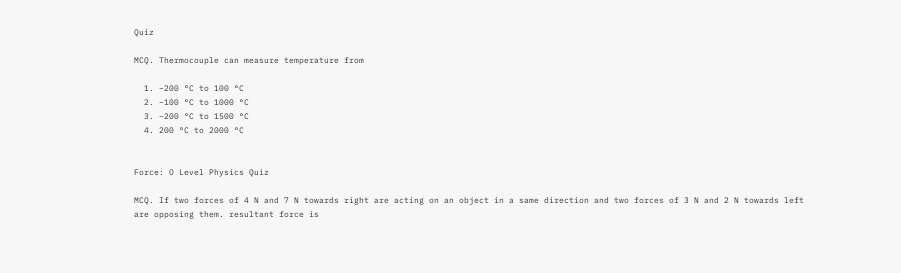Quiz

MCQ. Thermocouple can measure temperature from

  1. −200 °C to 100 °C
  2. −100 °C to 1000 °C
  3. −200 °C to 1500 °C
  4. 200 °C to 2000 °C


Force: O Level Physics Quiz

MCQ. If two forces of 4 N and 7 N towards right are acting on an object in a same direction and two forces of 3 N and 2 N towards left are opposing them. resultant force is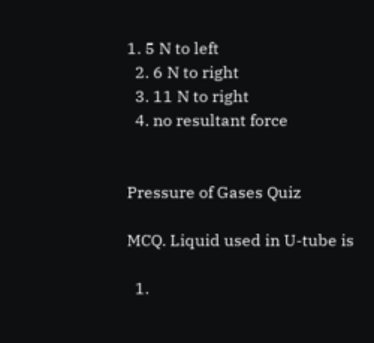1. 5 N to left
  2. 6 N to right
  3. 11 N to right
  4. no resultant force


Pressure of Gases Quiz

MCQ. Liquid used in U-tube is

  1.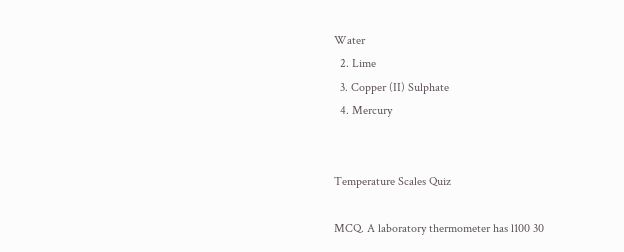Water
  2. Lime
  3. Copper (II) Sulphate
  4. Mercury


Temperature Scales Quiz

MCQ. A laboratory thermometer has l100 30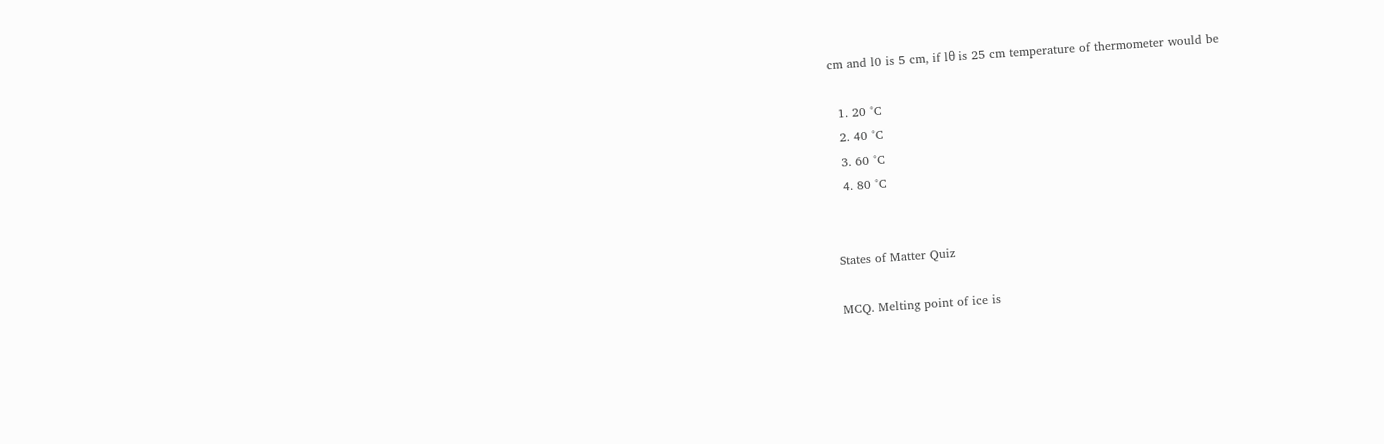cm and l0 is 5 cm, if lθ is 25 cm temperature of thermometer would be

  1. 20 °C
  2. 40 °C
  3. 60 °C
  4. 80 °C


States of Matter Quiz

MCQ. Melting point of ice is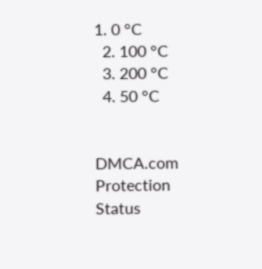1. 0 °C
  2. 100 °C
  3. 200 °C
  4. 50 °C


DMCA.com Protection Status